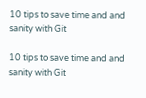10 tips to save time and and sanity with Git

10 tips to save time and and sanity with Git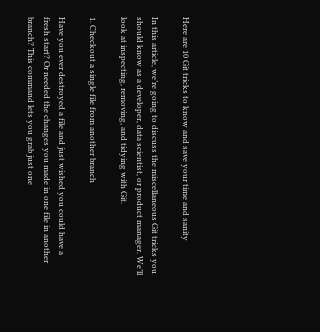Here are 10 Git tricks to know and save your time and sanity

In this article, we’re going to discuss the miscellaneous Git tricks you should know as a developer, data scientist, or product manager. We’ll look at inspecting, removing, and tidying with Git.

1. Checkout a single file from another branch

Have you ever destroyed a file and just wished you could have a fresh start? Or needed the changes you made in one file in another branch? This command lets you grab just one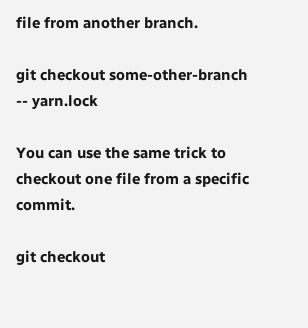file from another branch.

git checkout some-other-branch -- yarn.lock

You can use the same trick to checkout one file from a specific commit.

git checkout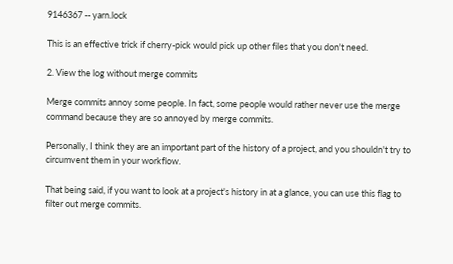9146367 -- yarn.lock

This is an effective trick if cherry-pick would pick up other files that you don't need.

2. View the log without merge commits

Merge commits annoy some people. In fact, some people would rather never use the merge command because they are so annoyed by merge commits.

Personally, I think they are an important part of the history of a project, and you shouldn't try to circumvent them in your workflow.

That being said, if you want to look at a project's history in at a glance, you can use this flag to filter out merge commits.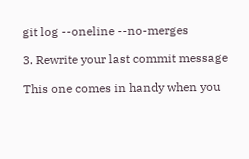git log --oneline --no-merges

3. Rewrite your last commit message

This one comes in handy when you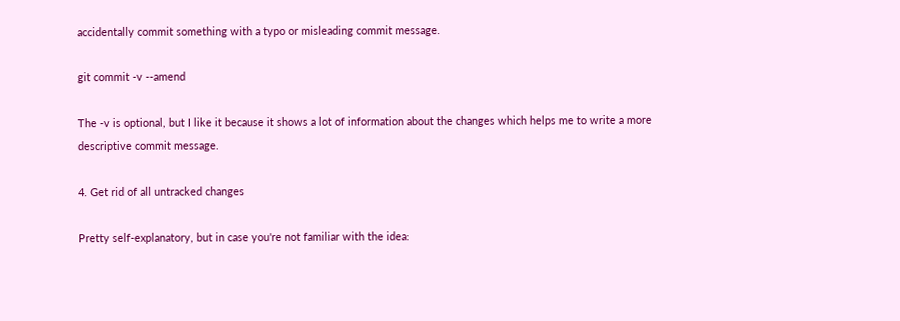accidentally commit something with a typo or misleading commit message.

git commit -v --amend

The -v is optional, but I like it because it shows a lot of information about the changes which helps me to write a more descriptive commit message.

4. Get rid of all untracked changes

Pretty self-explanatory, but in case you're not familiar with the idea: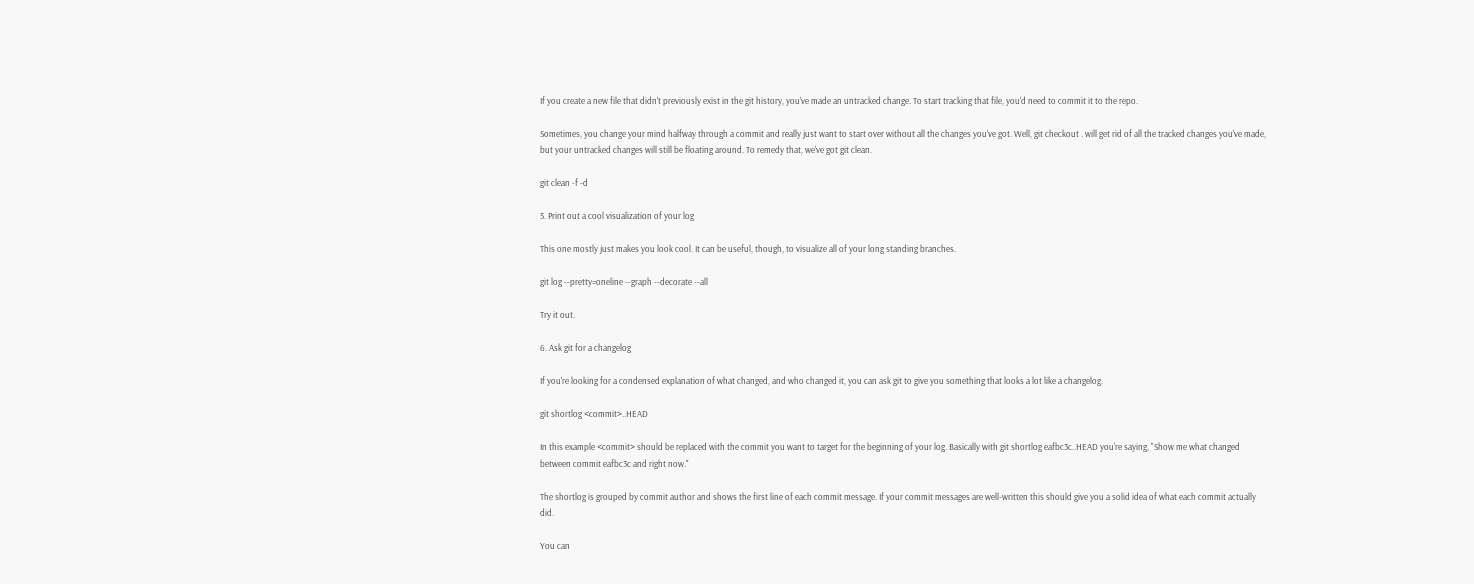If you create a new file that didn't previously exist in the git history, you've made an untracked change. To start tracking that file, you'd need to commit it to the repo.

Sometimes, you change your mind halfway through a commit and really just want to start over without all the changes you've got. Well, git checkout . will get rid of all the tracked changes you've made, but your untracked changes will still be floating around. To remedy that, we've got git clean.

git clean -f -d

5. Print out a cool visualization of your log

This one mostly just makes you look cool. It can be useful, though, to visualize all of your long standing branches.

git log --pretty=oneline --graph --decorate --all

Try it out.

6. Ask git for a changelog

If you're looking for a condensed explanation of what changed, and who changed it, you can ask git to give you something that looks a lot like a changelog.

git shortlog <commit>..HEAD

In this example <commit> should be replaced with the commit you want to target for the beginning of your log. Basically with git shortlog eafbc3c..HEAD you're saying, "Show me what changed between commit eafbc3c and right now."

The shortlog is grouped by commit author and shows the first line of each commit message. If your commit messages are well-written this should give you a solid idea of what each commit actually did.

You can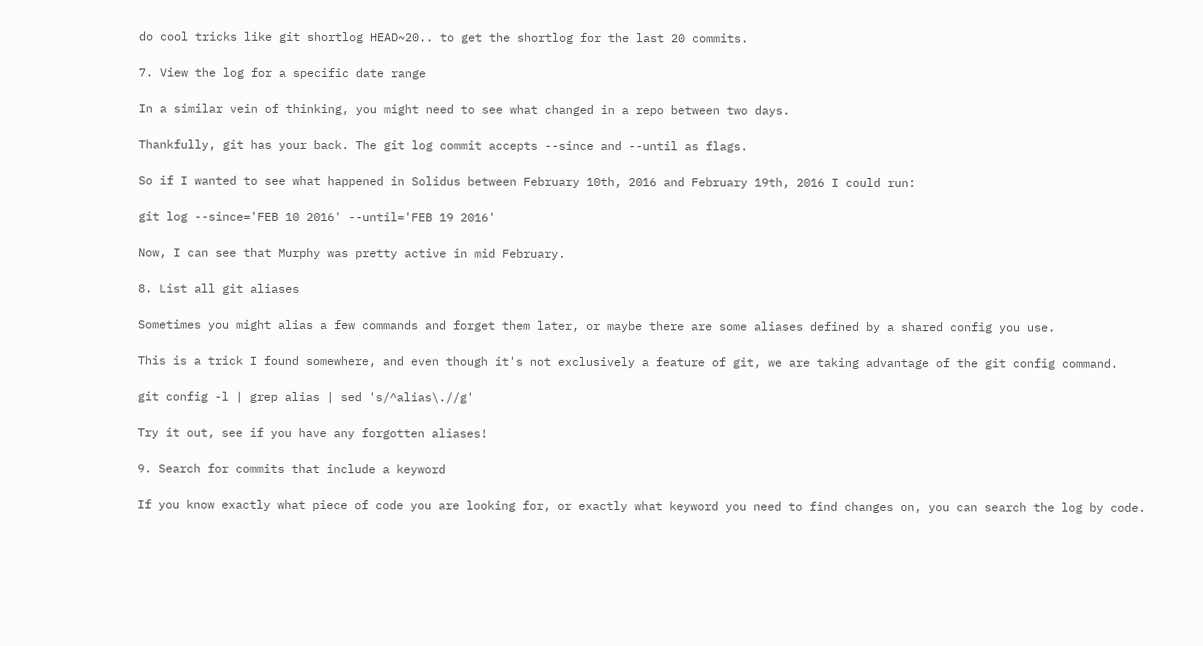do cool tricks like git shortlog HEAD~20.. to get the shortlog for the last 20 commits.

7. View the log for a specific date range

In a similar vein of thinking, you might need to see what changed in a repo between two days.

Thankfully, git has your back. The git log commit accepts --since and --until as flags.

So if I wanted to see what happened in Solidus between February 10th, 2016 and February 19th, 2016 I could run:

git log --since='FEB 10 2016' --until='FEB 19 2016'

Now, I can see that Murphy was pretty active in mid February.

8. List all git aliases

Sometimes you might alias a few commands and forget them later, or maybe there are some aliases defined by a shared config you use.

This is a trick I found somewhere, and even though it's not exclusively a feature of git, we are taking advantage of the git config command.

git config -l | grep alias | sed 's/^alias\.//g'

Try it out, see if you have any forgotten aliases!

9. Search for commits that include a keyword

If you know exactly what piece of code you are looking for, or exactly what keyword you need to find changes on, you can search the log by code.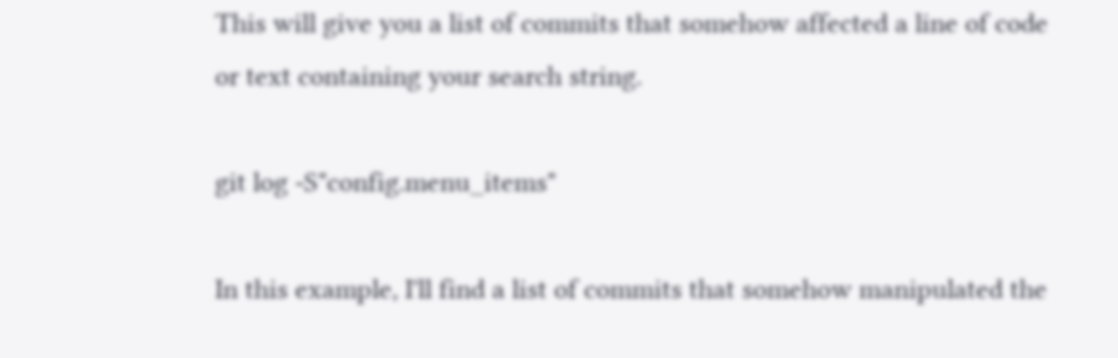This will give you a list of commits that somehow affected a line of code or text containing your search string.

git log -S"config.menu_items"

In this example, I'll find a list of commits that somehow manipulated the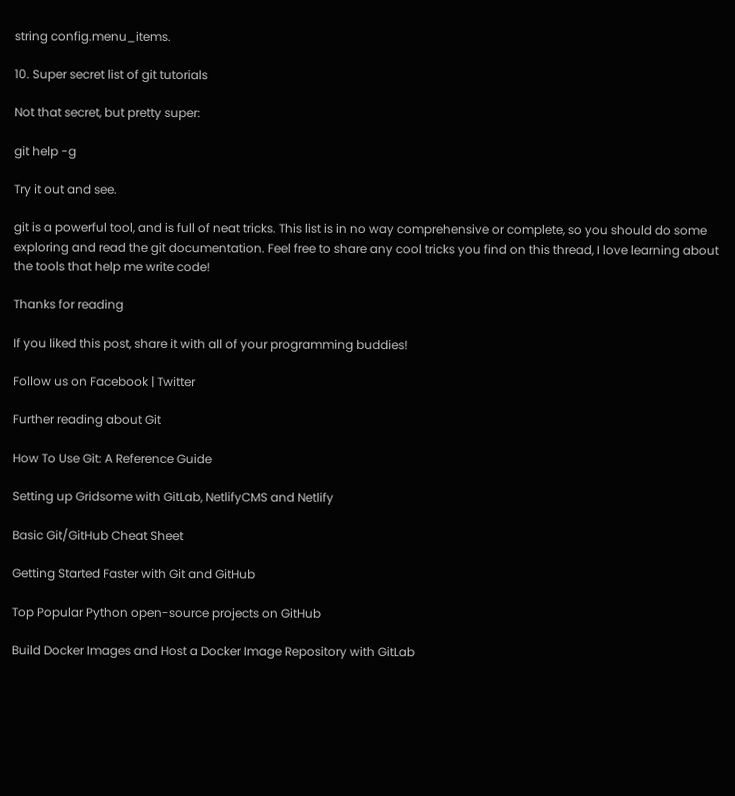string config.menu_items.

10. Super secret list of git tutorials

Not that secret, but pretty super:

git help -g

Try it out and see.

git is a powerful tool, and is full of neat tricks. This list is in no way comprehensive or complete, so you should do some exploring and read the git documentation. Feel free to share any cool tricks you find on this thread, I love learning about the tools that help me write code!

Thanks for reading

If you liked this post, share it with all of your programming buddies!

Follow us on Facebook | Twitter

Further reading about Git

How To Use Git: A Reference Guide

Setting up Gridsome with GitLab, NetlifyCMS and Netlify

Basic Git/GitHub Cheat Sheet

Getting Started Faster with Git and GitHub

Top Popular Python open-source projects on GitHub

Build Docker Images and Host a Docker Image Repository with GitLab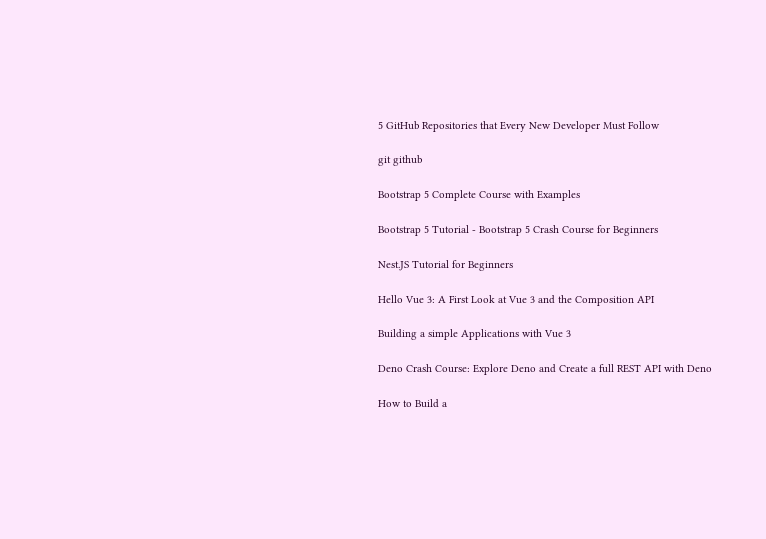5 GitHub Repositories that Every New Developer Must Follow

git github

Bootstrap 5 Complete Course with Examples

Bootstrap 5 Tutorial - Bootstrap 5 Crash Course for Beginners

Nest.JS Tutorial for Beginners

Hello Vue 3: A First Look at Vue 3 and the Composition API

Building a simple Applications with Vue 3

Deno Crash Course: Explore Deno and Create a full REST API with Deno

How to Build a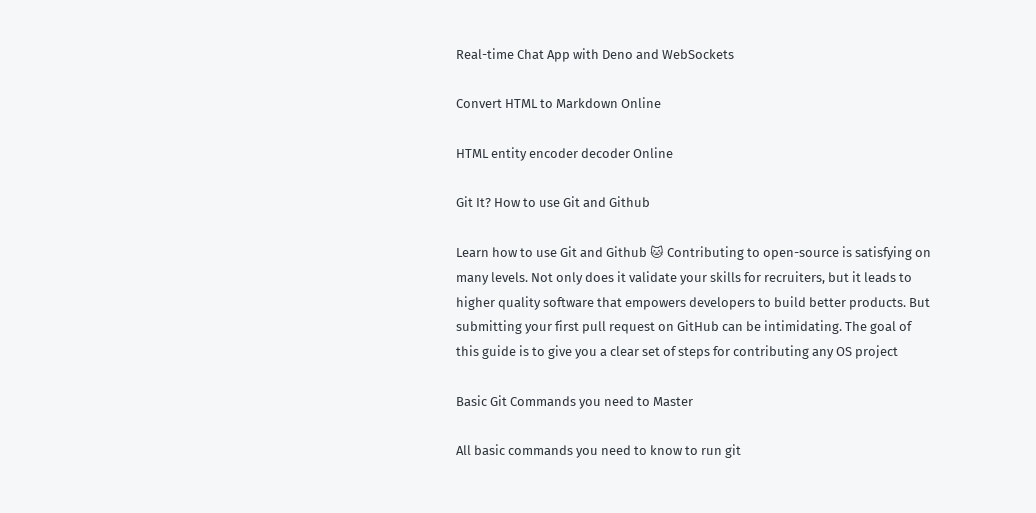Real-time Chat App with Deno and WebSockets

Convert HTML to Markdown Online

HTML entity encoder decoder Online

Git It? How to use Git and Github

Learn how to use Git and Github 🐱 Contributing to open-source is satisfying on many levels. Not only does it validate your skills for recruiters, but it leads to higher quality software that empowers developers to build better products. But submitting your first pull request on GitHub can be intimidating. The goal of this guide is to give you a clear set of steps for contributing any OS project

Basic Git Commands you need to Master

All basic commands you need to know to run git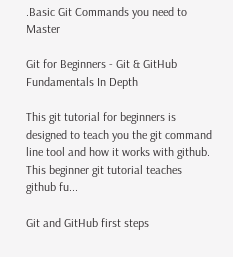.Basic Git Commands you need to Master

Git for Beginners - Git & GitHub Fundamentals In Depth

This git tutorial for beginners is designed to teach you the git command line tool and how it works with github. This beginner git tutorial teaches github fu...

Git and GitHub first steps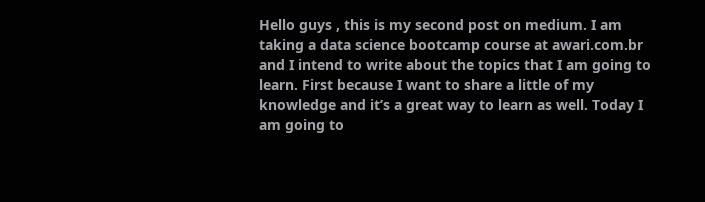Hello guys , this is my second post on medium. I am taking a data science bootcamp course at awari.com.br and I intend to write about the topics that I am going to learn. First because I want to share a little of my knowledge and it’s a great way to learn as well. Today I am going to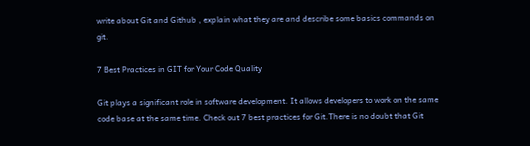write about Git and Github , explain what they are and describe some basics commands on git.

7 Best Practices in GIT for Your Code Quality

Git plays a significant role in software development. It allows developers to work on the same code base at the same time. Check out 7 best practices for Git.There is no doubt that Git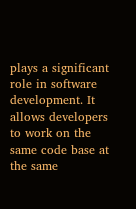plays a significant role in software development. It allows developers to work on the same code base at the same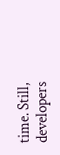time. Still, developers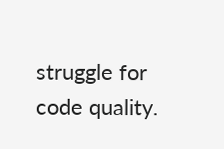struggle for code quality.